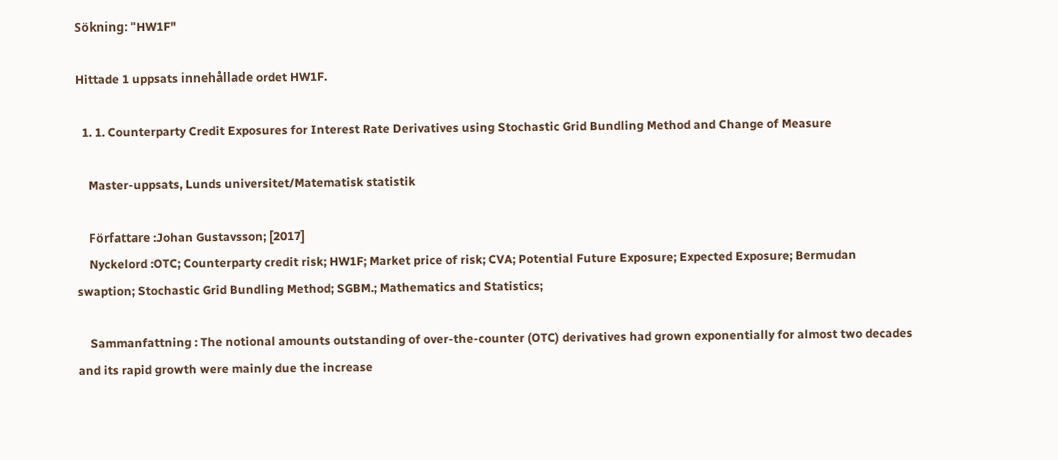Sökning: "HW1F"

Hittade 1 uppsats innehållade ordet HW1F.

  1. 1. Counterparty Credit Exposures for Interest Rate Derivatives using Stochastic Grid Bundling Method and Change of Measure

    Master-uppsats, Lunds universitet/Matematisk statistik

    Författare :Johan Gustavsson; [2017]
    Nyckelord :OTC; Counterparty credit risk; HW1F; Market price of risk; CVA; Potential Future Exposure; Expected Exposure; Bermudan swaption; Stochastic Grid Bundling Method; SGBM.; Mathematics and Statistics;

    Sammanfattning : The notional amounts outstanding of over-the-counter (OTC) derivatives had grown exponentially for almost two decades and its rapid growth were mainly due the increase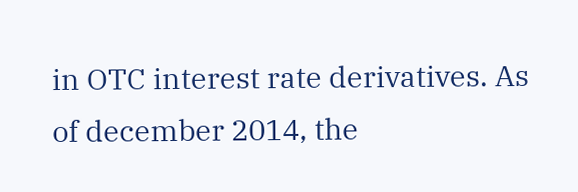in OTC interest rate derivatives. As of december 2014, the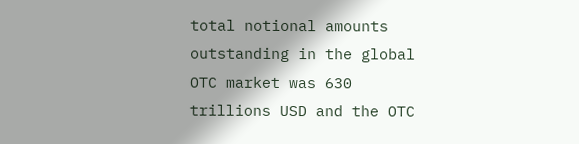total notional amounts outstanding in the global OTC market was 630 trillions USD and the OTC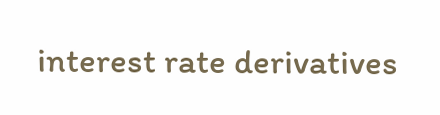interest rate derivatives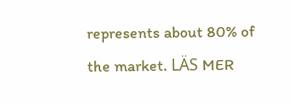represents about 80% of the market. LÄS MER